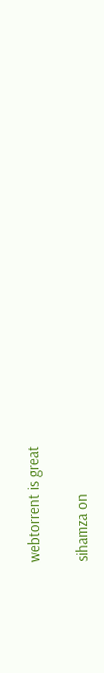webtorrent is great

sihamza on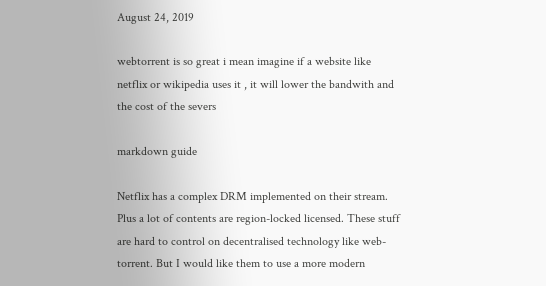August 24, 2019

webtorrent is so great i mean imagine if a website like netflix or wikipedia uses it , it will lower the bandwith and the cost of the severs

markdown guide

Netflix has a complex DRM implemented on their stream. Plus a lot of contents are region-locked licensed. These stuff are hard to control on decentralised technology like web-torrent. But I would like them to use a more modern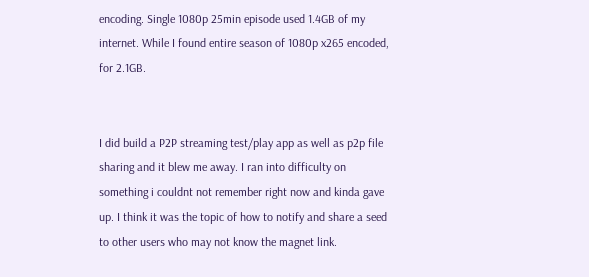encoding. Single 1080p 25min episode used 1.4GB of my internet. While I found entire season of 1080p x265 encoded, for 2.1GB.


I did build a P2P streaming test/play app as well as p2p file sharing and it blew me away. I ran into difficulty on something i couldnt not remember right now and kinda gave up. I think it was the topic of how to notify and share a seed to other users who may not know the magnet link.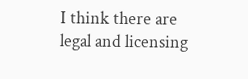I think there are legal and licensing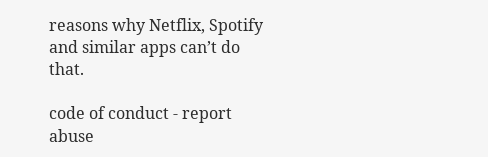reasons why Netflix, Spotify and similar apps can’t do that.

code of conduct - report abuse